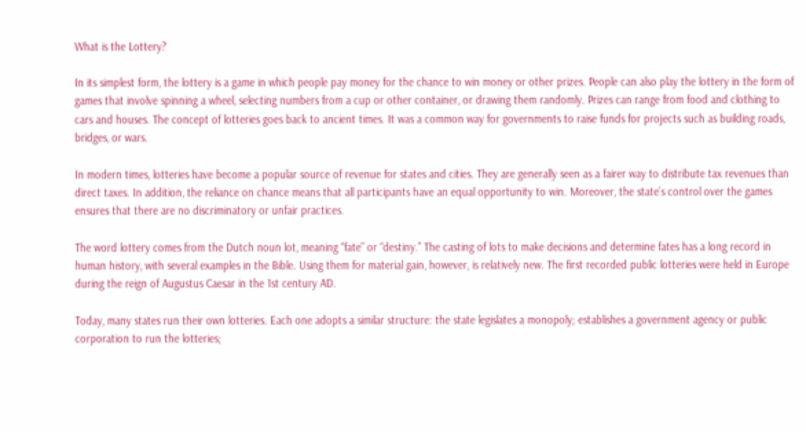What is the Lottery?

In its simplest form, the lottery is a game in which people pay money for the chance to win money or other prizes. People can also play the lottery in the form of games that involve spinning a wheel, selecting numbers from a cup or other container, or drawing them randomly. Prizes can range from food and clothing to cars and houses. The concept of lotteries goes back to ancient times. It was a common way for governments to raise funds for projects such as building roads, bridges, or wars.

In modern times, lotteries have become a popular source of revenue for states and cities. They are generally seen as a fairer way to distribute tax revenues than direct taxes. In addition, the reliance on chance means that all participants have an equal opportunity to win. Moreover, the state’s control over the games ensures that there are no discriminatory or unfair practices.

The word lottery comes from the Dutch noun lot, meaning “fate” or “destiny.” The casting of lots to make decisions and determine fates has a long record in human history, with several examples in the Bible. Using them for material gain, however, is relatively new. The first recorded public lotteries were held in Europe during the reign of Augustus Caesar in the 1st century AD.

Today, many states run their own lotteries. Each one adopts a similar structure: the state legislates a monopoly; establishes a government agency or public corporation to run the lotteries;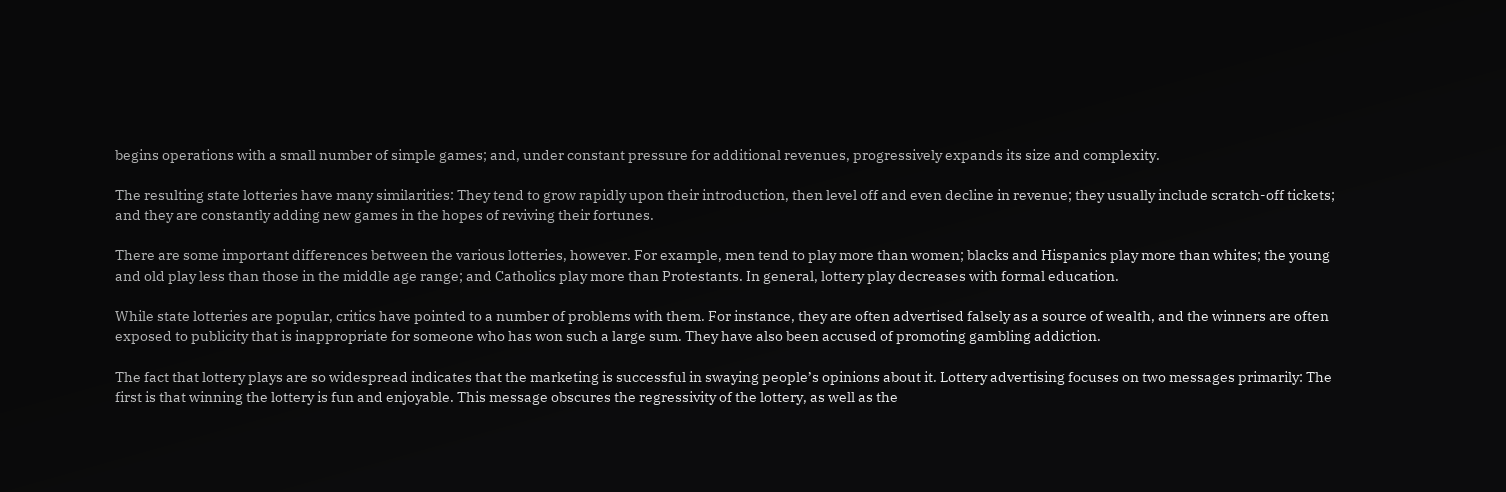begins operations with a small number of simple games; and, under constant pressure for additional revenues, progressively expands its size and complexity.

The resulting state lotteries have many similarities: They tend to grow rapidly upon their introduction, then level off and even decline in revenue; they usually include scratch-off tickets; and they are constantly adding new games in the hopes of reviving their fortunes.

There are some important differences between the various lotteries, however. For example, men tend to play more than women; blacks and Hispanics play more than whites; the young and old play less than those in the middle age range; and Catholics play more than Protestants. In general, lottery play decreases with formal education.

While state lotteries are popular, critics have pointed to a number of problems with them. For instance, they are often advertised falsely as a source of wealth, and the winners are often exposed to publicity that is inappropriate for someone who has won such a large sum. They have also been accused of promoting gambling addiction.

The fact that lottery plays are so widespread indicates that the marketing is successful in swaying people’s opinions about it. Lottery advertising focuses on two messages primarily: The first is that winning the lottery is fun and enjoyable. This message obscures the regressivity of the lottery, as well as the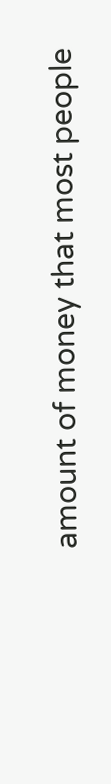amount of money that most people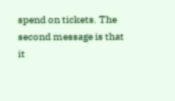spend on tickets. The second message is that it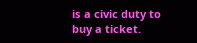is a civic duty to buy a ticket.